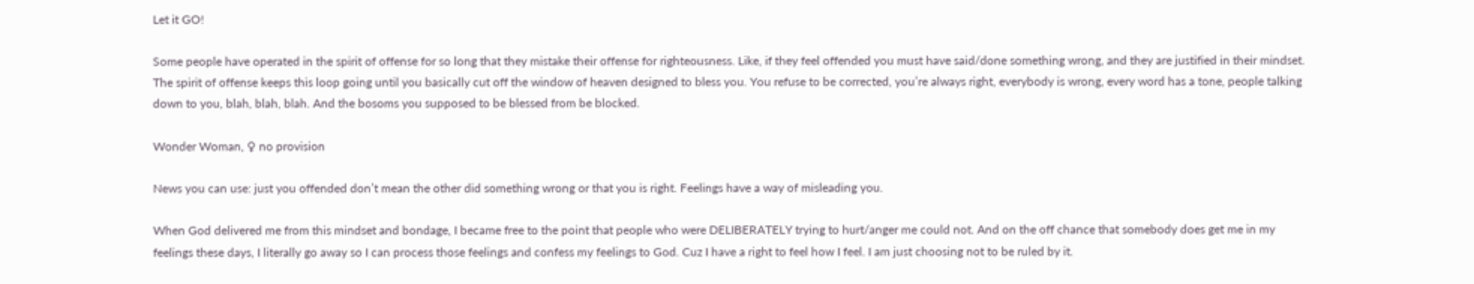Let it GO!

Some people have operated in the spirit of offense for so long that they mistake their offense for righteousness. Like, if they feel offended you must have said/done something wrong, and they are justified in their mindset. The spirit of offense keeps this loop going until you basically cut off the window of heaven designed to bless you. You refuse to be corrected, you’re always right, everybody is wrong, every word has a tone, people talking down to you, blah, blah, blah. And the bosoms you supposed to be blessed from be blocked.

Wonder Woman, ♀ no provision

News you can use: just you offended don’t mean the other did something wrong or that you is right. Feelings have a way of misleading you.

When God delivered me from this mindset and bondage, I became free to the point that people who were DELIBERATELY trying to hurt/anger me could not. And on the off chance that somebody does get me in my feelings these days, I literally go away so I can process those feelings and confess my feelings to God. Cuz I have a right to feel how I feel. I am just choosing not to be ruled by it.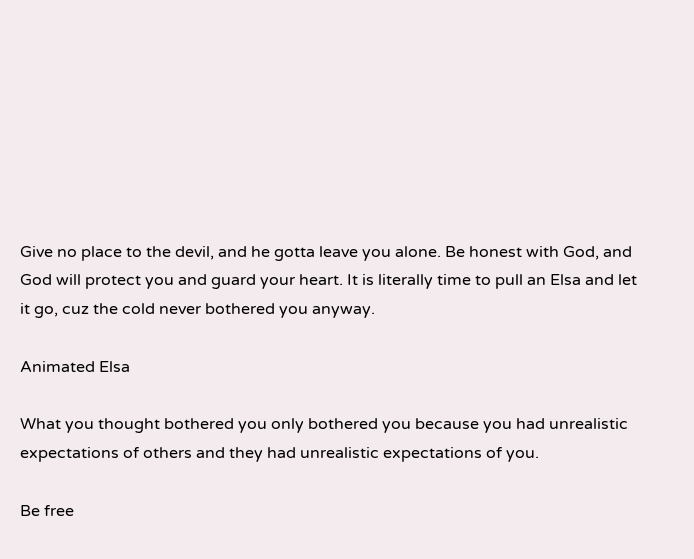Give no place to the devil, and he gotta leave you alone. Be honest with God, and God will protect you and guard your heart. It is literally time to pull an Elsa and let it go, cuz the cold never bothered you anyway.

Animated Elsa

What you thought bothered you only bothered you because you had unrealistic expectations of others and they had unrealistic expectations of you.

Be free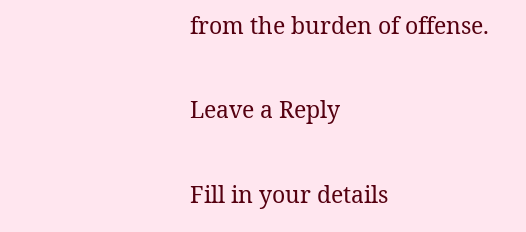from the burden of offense.

Leave a Reply

Fill in your details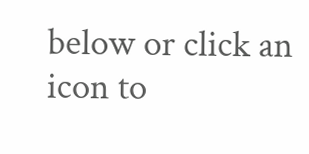below or click an icon to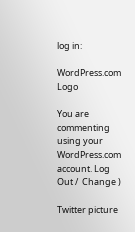log in:

WordPress.com Logo

You are commenting using your WordPress.com account. Log Out /  Change )

Twitter picture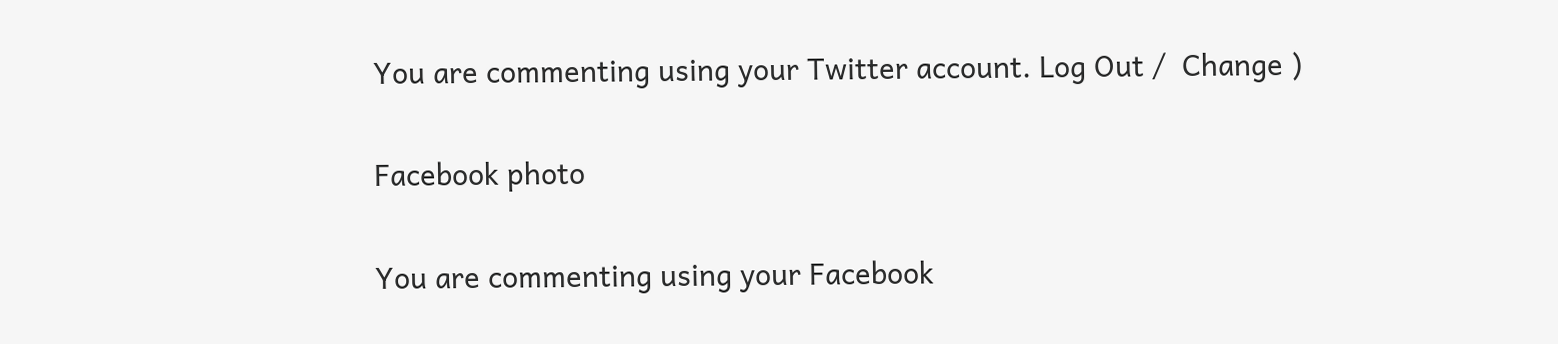You are commenting using your Twitter account. Log Out /  Change )

Facebook photo

You are commenting using your Facebook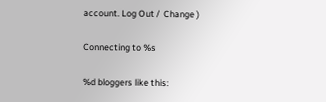account. Log Out /  Change )

Connecting to %s

%d bloggers like this: